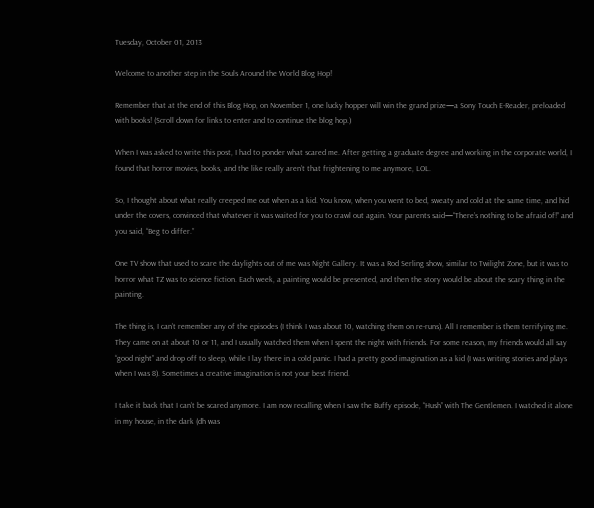Tuesday, October 01, 2013

Welcome to another step in the Souls Around the World Blog Hop!

Remember that at the end of this Blog Hop, on November 1, one lucky hopper will win the grand prize—a Sony Touch E-Reader, preloaded with books! (Scroll down for links to enter and to continue the blog hop.)

When I was asked to write this post, I had to ponder what scared me. After getting a graduate degree and working in the corporate world, I found that horror movies, books, and the like really aren’t that frightening to me anymore, LOL.

So, I thought about what really creeped me out when as a kid. You know, when you went to bed, sweaty and cold at the same time, and hid under the covers, convinced that whatever it was waited for you to crawl out again. Your parents said—“There’s nothing to be afraid of!” and you said, “Beg to differ.”

One TV show that used to scare the daylights out of me was Night Gallery. It was a Rod Serling show, similar to Twilight Zone, but it was to horror what TZ was to science fiction. Each week, a painting would be presented, and then the story would be about the scary thing in the painting.

The thing is, I can’t remember any of the episodes (I think I was about 10, watching them on re-runs). All I remember is them terrifying me. They came on at about 10 or 11, and I usually watched them when I spent the night with friends. For some reason, my friends would all say “good night” and drop off to sleep, while I lay there in a cold panic. I had a pretty good imagination as a kid (I was writing stories and plays when I was 8). Sometimes a creative imagination is not your best friend.

I take it back that I can’t be scared anymore. I am now recalling when I saw the Buffy episode, “Hush” with The Gentlemen. I watched it alone in my house, in the dark (dh was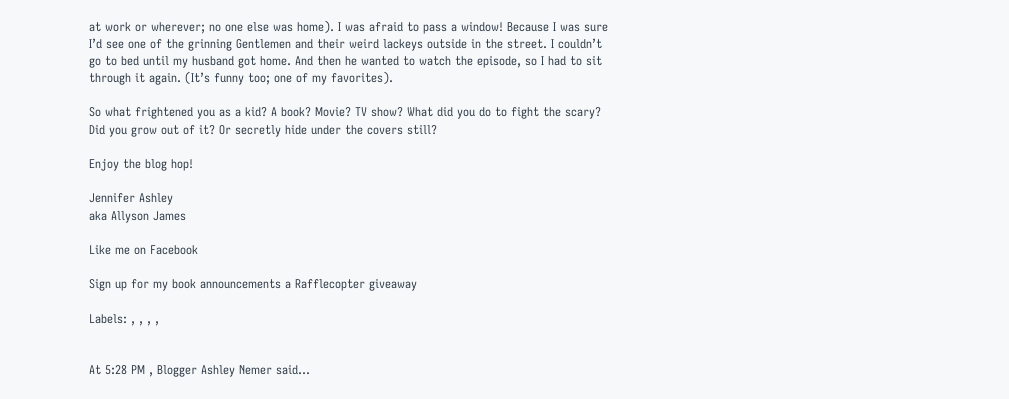at work or wherever; no one else was home). I was afraid to pass a window! Because I was sure I’d see one of the grinning Gentlemen and their weird lackeys outside in the street. I couldn’t go to bed until my husband got home. And then he wanted to watch the episode, so I had to sit through it again. (It’s funny too; one of my favorites).

So what frightened you as a kid? A book? Movie? TV show? What did you do to fight the scary? Did you grow out of it? Or secretly hide under the covers still?

Enjoy the blog hop!

Jennifer Ashley
aka Allyson James

Like me on Facebook

Sign up for my book announcements a Rafflecopter giveaway

Labels: , , , ,


At 5:28 PM , Blogger Ashley Nemer said...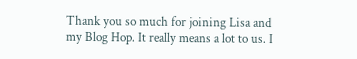Thank you so much for joining Lisa and my Blog Hop. It really means a lot to us. I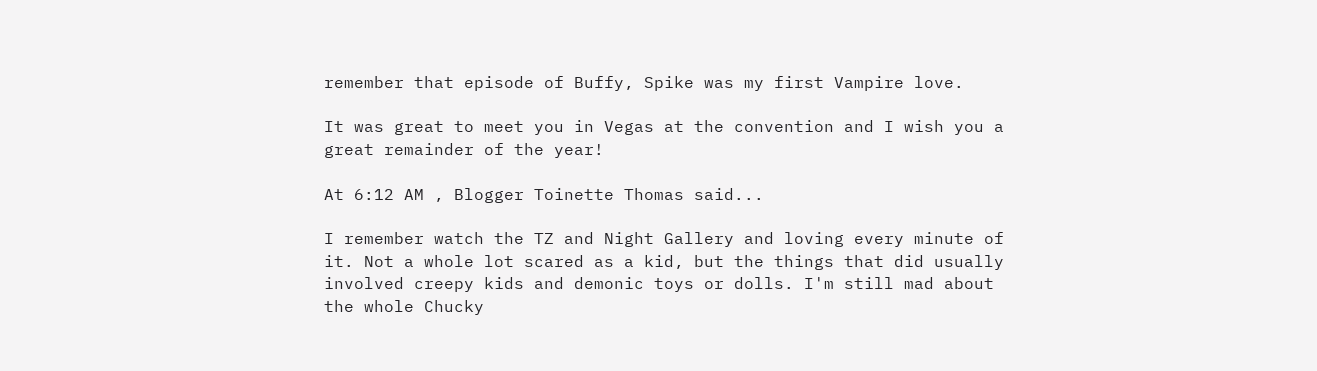remember that episode of Buffy, Spike was my first Vampire love.

It was great to meet you in Vegas at the convention and I wish you a great remainder of the year!

At 6:12 AM , Blogger Toinette Thomas said...

I remember watch the TZ and Night Gallery and loving every minute of it. Not a whole lot scared as a kid, but the things that did usually involved creepy kids and demonic toys or dolls. I'm still mad about the whole Chucky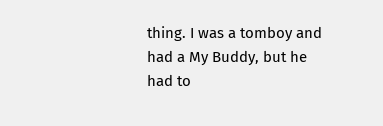thing. I was a tomboy and had a My Buddy, but he had to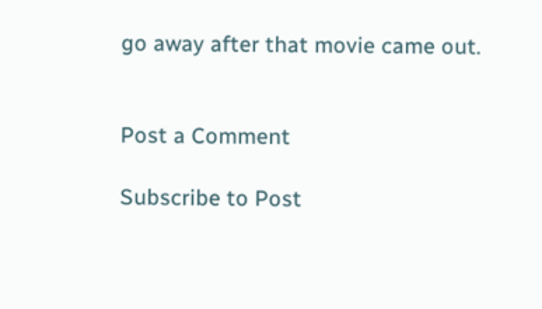go away after that movie came out.


Post a Comment

Subscribe to Post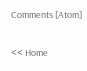Comments [Atom]

<< Home